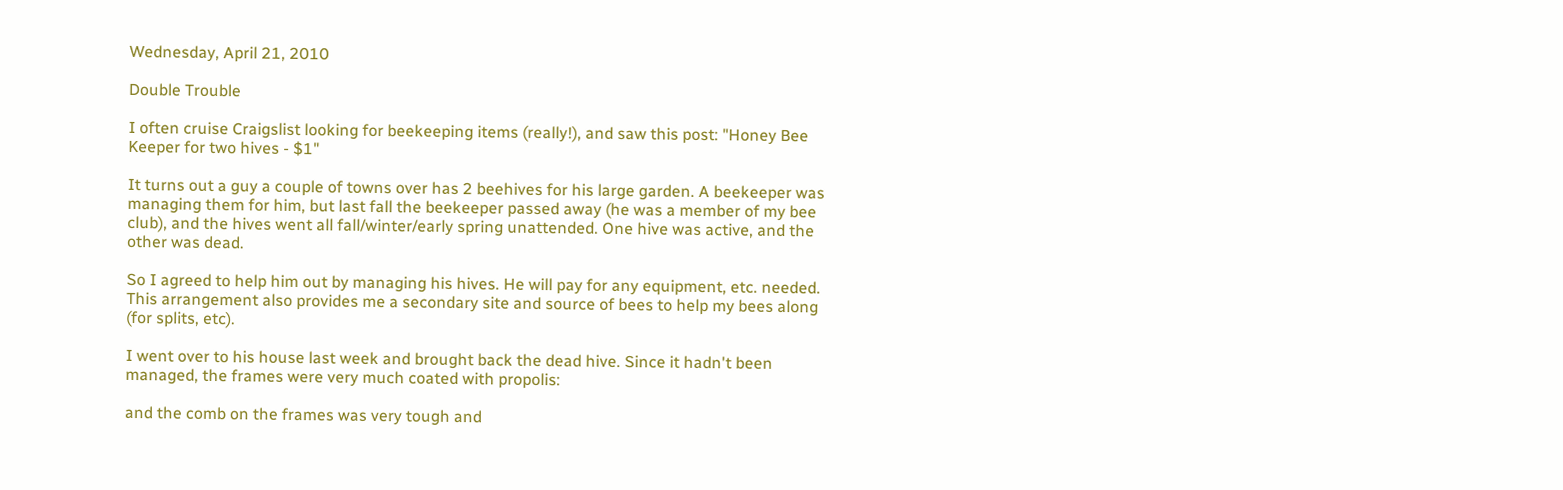Wednesday, April 21, 2010

Double Trouble

I often cruise Craigslist looking for beekeeping items (really!), and saw this post: "Honey Bee Keeper for two hives - $1"

It turns out a guy a couple of towns over has 2 beehives for his large garden. A beekeeper was managing them for him, but last fall the beekeeper passed away (he was a member of my bee club), and the hives went all fall/winter/early spring unattended. One hive was active, and the other was dead.

So I agreed to help him out by managing his hives. He will pay for any equipment, etc. needed. This arrangement also provides me a secondary site and source of bees to help my bees along (for splits, etc).

I went over to his house last week and brought back the dead hive. Since it hadn't been managed, the frames were very much coated with propolis:

and the comb on the frames was very tough and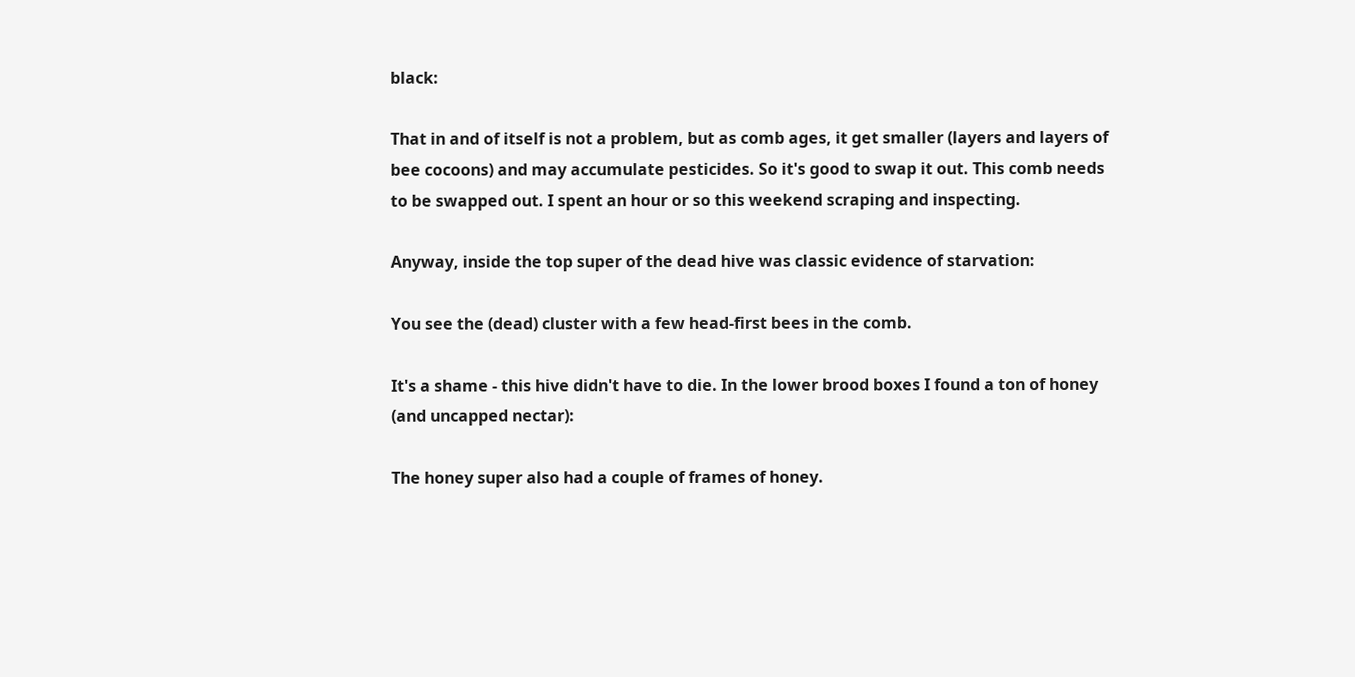black:

That in and of itself is not a problem, but as comb ages, it get smaller (layers and layers of bee cocoons) and may accumulate pesticides. So it's good to swap it out. This comb needs to be swapped out. I spent an hour or so this weekend scraping and inspecting.

Anyway, inside the top super of the dead hive was classic evidence of starvation:

You see the (dead) cluster with a few head-first bees in the comb.

It's a shame - this hive didn't have to die. In the lower brood boxes I found a ton of honey (and uncapped nectar):

The honey super also had a couple of frames of honey.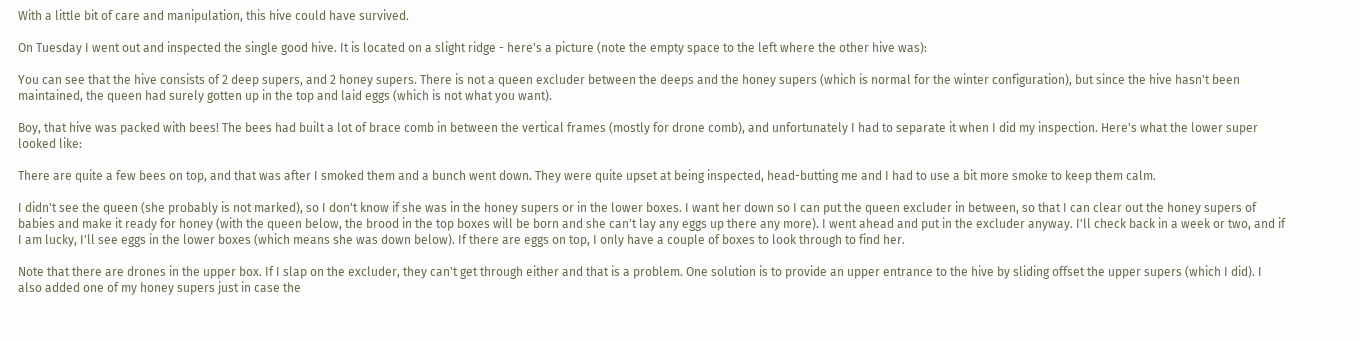With a little bit of care and manipulation, this hive could have survived.

On Tuesday I went out and inspected the single good hive. It is located on a slight ridge - here's a picture (note the empty space to the left where the other hive was):

You can see that the hive consists of 2 deep supers, and 2 honey supers. There is not a queen excluder between the deeps and the honey supers (which is normal for the winter configuration), but since the hive hasn't been maintained, the queen had surely gotten up in the top and laid eggs (which is not what you want).

Boy, that hive was packed with bees! The bees had built a lot of brace comb in between the vertical frames (mostly for drone comb), and unfortunately I had to separate it when I did my inspection. Here's what the lower super looked like:

There are quite a few bees on top, and that was after I smoked them and a bunch went down. They were quite upset at being inspected, head-butting me and I had to use a bit more smoke to keep them calm.

I didn't see the queen (she probably is not marked), so I don't know if she was in the honey supers or in the lower boxes. I want her down so I can put the queen excluder in between, so that I can clear out the honey supers of babies and make it ready for honey (with the queen below, the brood in the top boxes will be born and she can't lay any eggs up there any more). I went ahead and put in the excluder anyway. I'll check back in a week or two, and if I am lucky, I'll see eggs in the lower boxes (which means she was down below). If there are eggs on top, I only have a couple of boxes to look through to find her.

Note that there are drones in the upper box. If I slap on the excluder, they can't get through either and that is a problem. One solution is to provide an upper entrance to the hive by sliding offset the upper supers (which I did). I also added one of my honey supers just in case the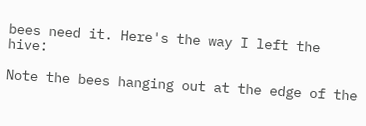bees need it. Here's the way I left the hive:

Note the bees hanging out at the edge of the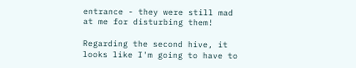entrance - they were still mad at me for disturbing them!

Regarding the second hive, it looks like I'm going to have to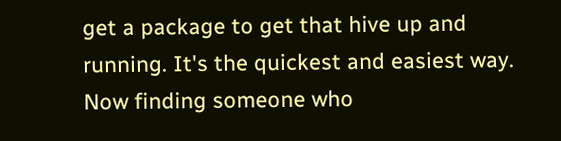get a package to get that hive up and running. It's the quickest and easiest way. Now finding someone who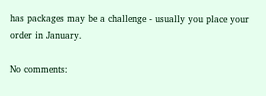has packages may be a challenge - usually you place your order in January.

No comments: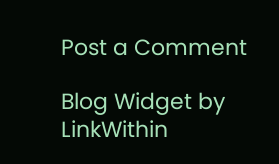Post a Comment

Blog Widget by LinkWithin